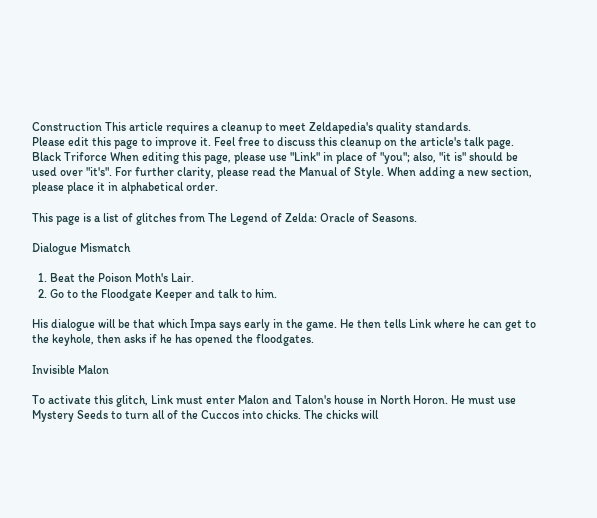Construction This article requires a cleanup to meet Zeldapedia's quality standards.
Please edit this page to improve it. Feel free to discuss this cleanup on the article's talk page.
Black Triforce When editing this page, please use "Link" in place of "you"; also, "it is" should be used over "it's". For further clarity, please read the Manual of Style. When adding a new section, please place it in alphabetical order.

This page is a list of glitches from The Legend of Zelda: Oracle of Seasons.

Dialogue Mismatch

  1. Beat the Poison Moth's Lair.
  2. Go to the Floodgate Keeper and talk to him.

His dialogue will be that which Impa says early in the game. He then tells Link where he can get to the keyhole, then asks if he has opened the floodgates.

Invisible Malon

To activate this glitch, Link must enter Malon and Talon's house in North Horon. He must use Mystery Seeds to turn all of the Cuccos into chicks. The chicks will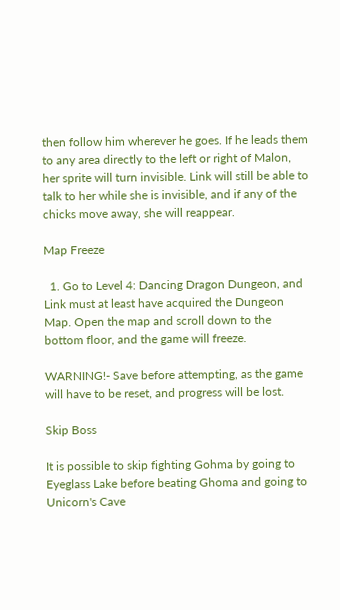then follow him wherever he goes. If he leads them to any area directly to the left or right of Malon, her sprite will turn invisible. Link will still be able to talk to her while she is invisible, and if any of the chicks move away, she will reappear.

Map Freeze

  1. Go to Level 4: Dancing Dragon Dungeon, and Link must at least have acquired the Dungeon Map. Open the map and scroll down to the bottom floor, and the game will freeze.

WARNING!- Save before attempting, as the game will have to be reset, and progress will be lost.

Skip Boss

It is possible to skip fighting Gohma by going to Eyeglass Lake before beating Ghoma and going to Unicorn's Cave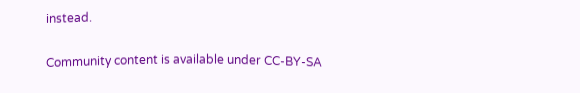instead.

Community content is available under CC-BY-SA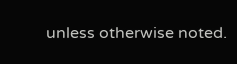unless otherwise noted.